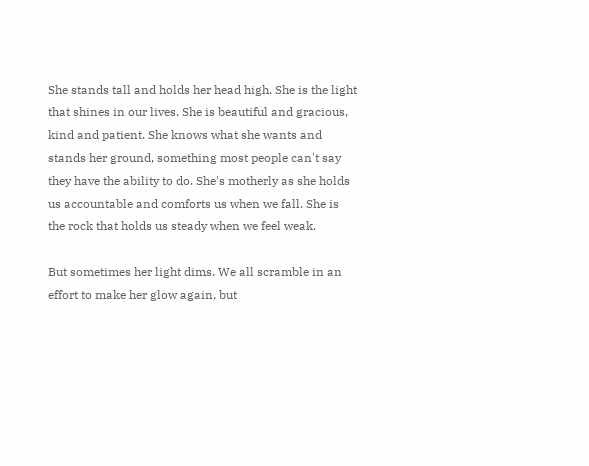She stands tall and holds her head high. She is the light that shines in our lives. She is beautiful and gracious, kind and patient. She knows what she wants and stands her ground, something most people can't say they have the ability to do. She's motherly as she holds us accountable and comforts us when we fall. She is the rock that holds us steady when we feel weak.

But sometimes her light dims. We all scramble in an effort to make her glow again, but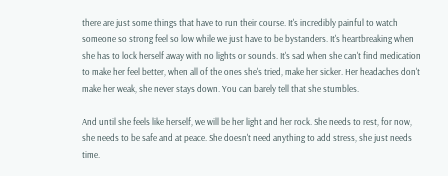there are just some things that have to run their course. It's incredibly painful to watch someone so strong feel so low while we just have to be bystanders. It's heartbreaking when she has to lock herself away with no lights or sounds. It's sad when she can't find medication to make her feel better, when all of the ones she's tried, make her sicker. Her headaches don't make her weak, she never stays down. You can barely tell that she stumbles.

And until she feels like herself, we will be her light and her rock. She needs to rest, for now, she needs to be safe and at peace. She doesn't need anything to add stress, she just needs time.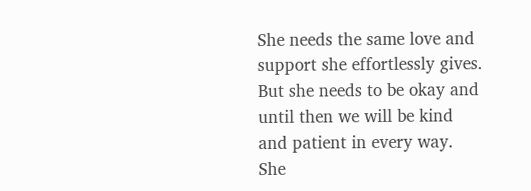She needs the same love and support she effortlessly gives. But she needs to be okay and until then we will be kind and patient in every way. She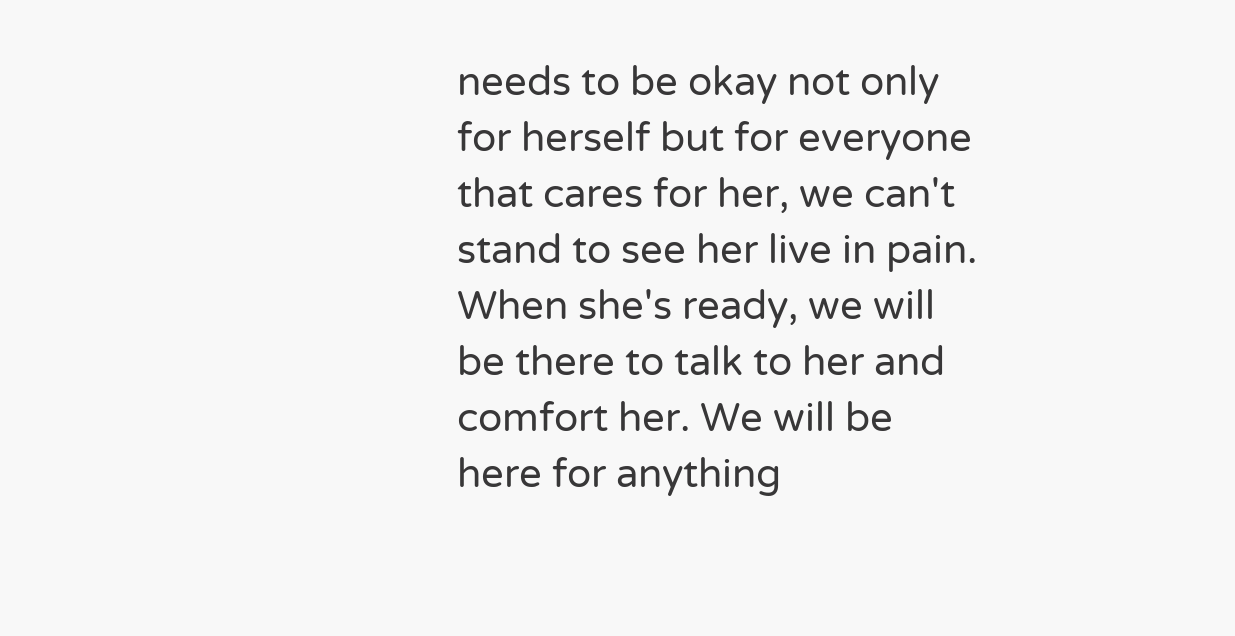needs to be okay not only for herself but for everyone that cares for her, we can't stand to see her live in pain. When she's ready, we will be there to talk to her and comfort her. We will be here for anything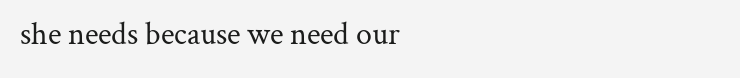she needs because we need our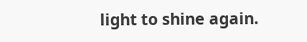light to shine again.